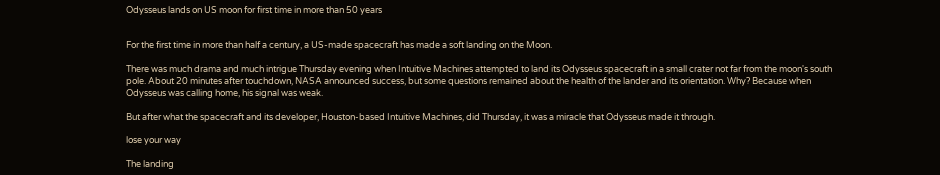Odysseus lands on US moon for first time in more than 50 years


For the first time in more than half a century, a US-made spacecraft has made a soft landing on the Moon.

There was much drama and much intrigue Thursday evening when Intuitive Machines attempted to land its Odysseus spacecraft in a small crater not far from the moon's south pole. About 20 minutes after touchdown, NASA announced success, but some questions remained about the health of the lander and its orientation. Why? Because when Odysseus was calling home, his signal was weak.

But after what the spacecraft and its developer, Houston-based Intuitive Machines, did Thursday, it was a miracle that Odysseus made it through.

lose your way

The landing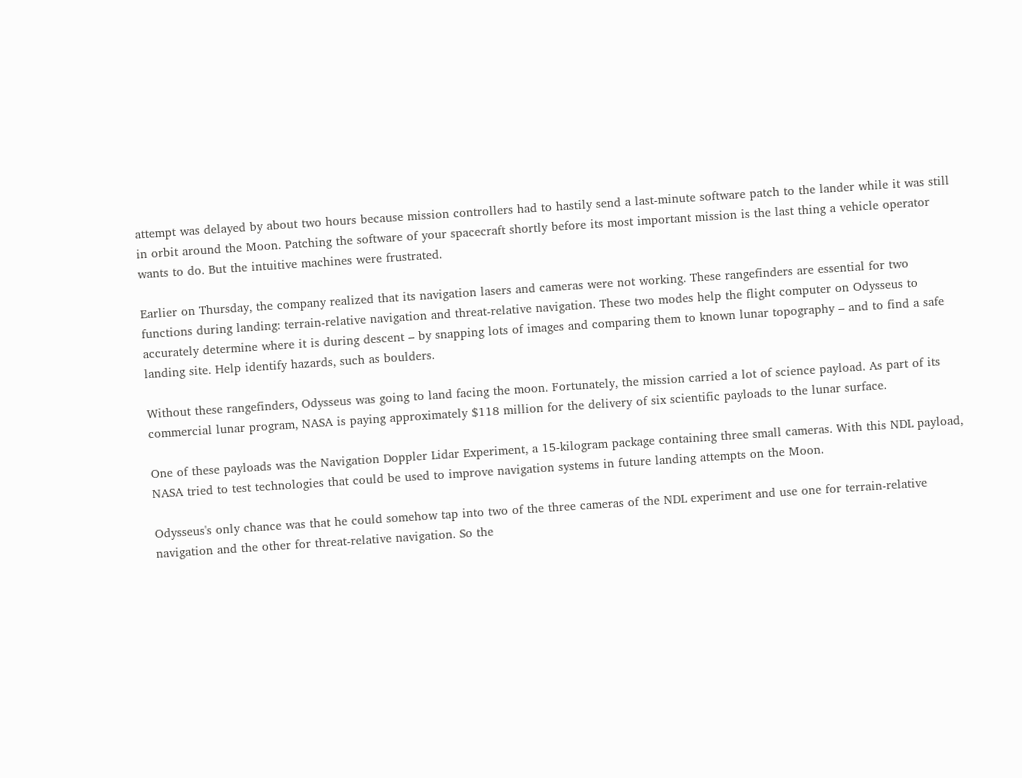attempt was delayed by about two hours because mission controllers had to hastily send a last-minute software patch to the lander while it was still in orbit around the Moon. Patching the software of your spacecraft shortly before its most important mission is the last thing a vehicle operator wants to do. But the intuitive machines were frustrated.

Earlier on Thursday, the company realized that its navigation lasers and cameras were not working. These rangefinders are essential for two functions during landing: terrain-relative navigation and threat-relative navigation. These two modes help the flight computer on Odysseus to accurately determine where it is during descent – by snapping lots of images and comparing them to known lunar topography – and to find a safe landing site. Help identify hazards, such as boulders.

Without these rangefinders, Odysseus was going to land facing the moon. Fortunately, the mission carried a lot of science payload. As part of its commercial lunar program, NASA is paying approximately $118 million for the delivery of six scientific payloads to the lunar surface.

One of these payloads was the Navigation Doppler Lidar Experiment, a 15-kilogram package containing three small cameras. With this NDL payload, NASA tried to test technologies that could be used to improve navigation systems in future landing attempts on the Moon.

Odysseus's only chance was that he could somehow tap into two of the three cameras of the NDL experiment and use one for terrain-relative navigation and the other for threat-relative navigation. So the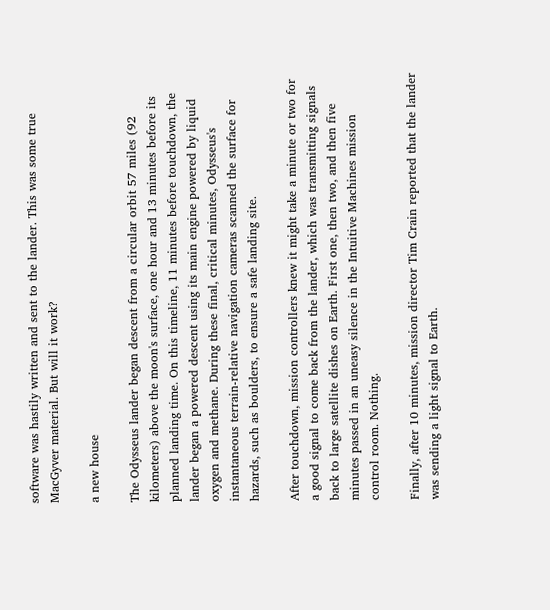software was hastily written and sent to the lander. This was some true MacGyver material. But will it work?

a new house

The Odysseus lander began descent from a circular orbit 57 miles (92 kilometers) above the moon's surface, one hour and 13 minutes before its planned landing time. On this timeline, 11 minutes before touchdown, the lander began a powered descent using its main engine powered by liquid oxygen and methane. During these final, critical minutes, Odysseus's instantaneous terrain-relative navigation cameras scanned the surface for hazards, such as boulders, to ensure a safe landing site.

After touchdown, mission controllers knew it might take a minute or two for a good signal to come back from the lander, which was transmitting signals back to large satellite dishes on Earth. First one, then two, and then five minutes passed in an uneasy silence in the Intuitive Machines mission control room. Nothing.

Finally, after 10 minutes, mission director Tim Crain reported that the lander was sending a light signal to Earth.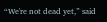“We're not dead yet,” said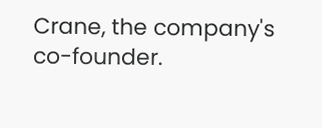Crane, the company's co-founder.